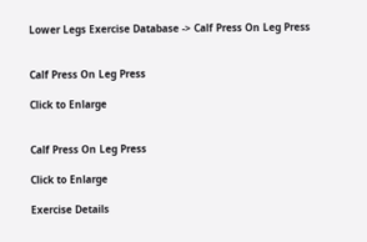Lower Legs Exercise Database -> Calf Press On Leg Press


Calf Press On Leg Press

Click to Enlarge


Calf Press On Leg Press

Click to Enlarge

Exercise Details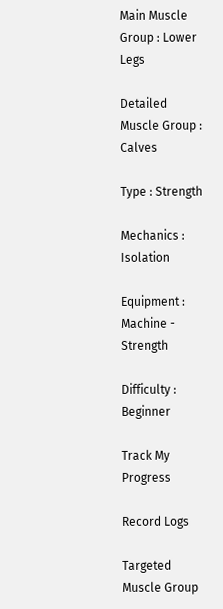Main Muscle Group : Lower Legs

Detailed Muscle Group : Calves

Type : Strength

Mechanics : Isolation

Equipment : Machine - Strength

Difficulty : Beginner

Track My Progress

Record Logs

Targeted Muscle Group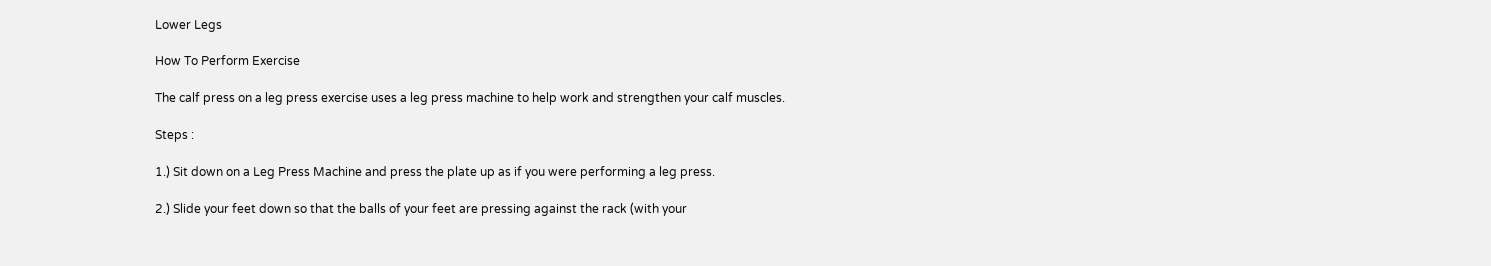Lower Legs

How To Perform Exercise

The calf press on a leg press exercise uses a leg press machine to help work and strengthen your calf muscles.

Steps :

1.) Sit down on a Leg Press Machine and press the plate up as if you were performing a leg press.

2.) Slide your feet down so that the balls of your feet are pressing against the rack (with your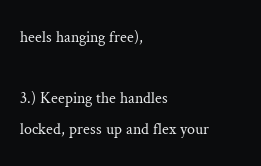heels hanging free),

3.) Keeping the handles locked, press up and flex your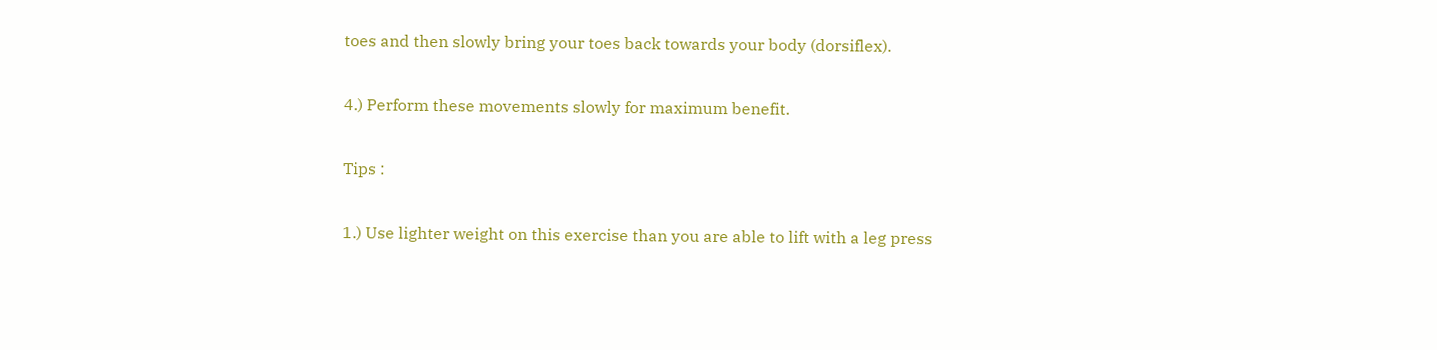toes and then slowly bring your toes back towards your body (dorsiflex).

4.) Perform these movements slowly for maximum benefit.

Tips :

1.) Use lighter weight on this exercise than you are able to lift with a leg press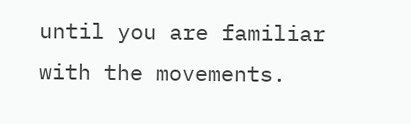until you are familiar with the movements.